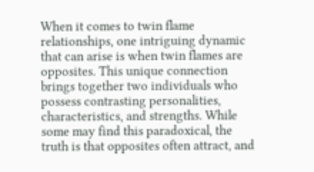When it comes to twin flame relationships, one intriguing dynamic that can arise is when twin flames are opposites. This unique connection brings together two individuals who possess contrasting personalities, characteristics, and strengths. While some may find this paradoxical, the truth is that opposites often attract, and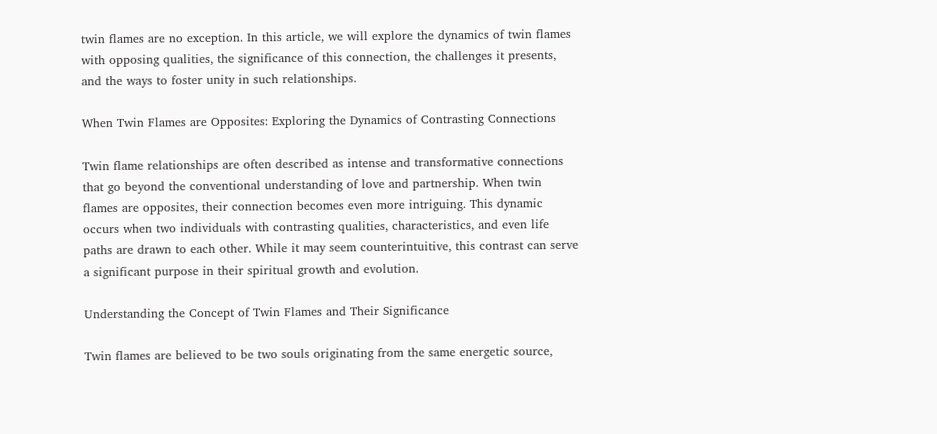twin flames are no exception. In this article, we will explore the dynamics of twin flames with opposing qualities, the significance of this connection, the challenges it presents, and the ways to foster unity in such relationships.

When Twin Flames are Opposites: Exploring the Dynamics of Contrasting Connections

Twin flame relationships are often described as intense and transformative connections that go beyond the conventional understanding of love and partnership. When twin flames are opposites, their connection becomes even more intriguing. This dynamic occurs when two individuals with contrasting qualities, characteristics, and even life paths are drawn to each other. While it may seem counterintuitive, this contrast can serve a significant purpose in their spiritual growth and evolution.

Understanding the Concept of Twin Flames and Their Significance

Twin flames are believed to be two souls originating from the same energetic source,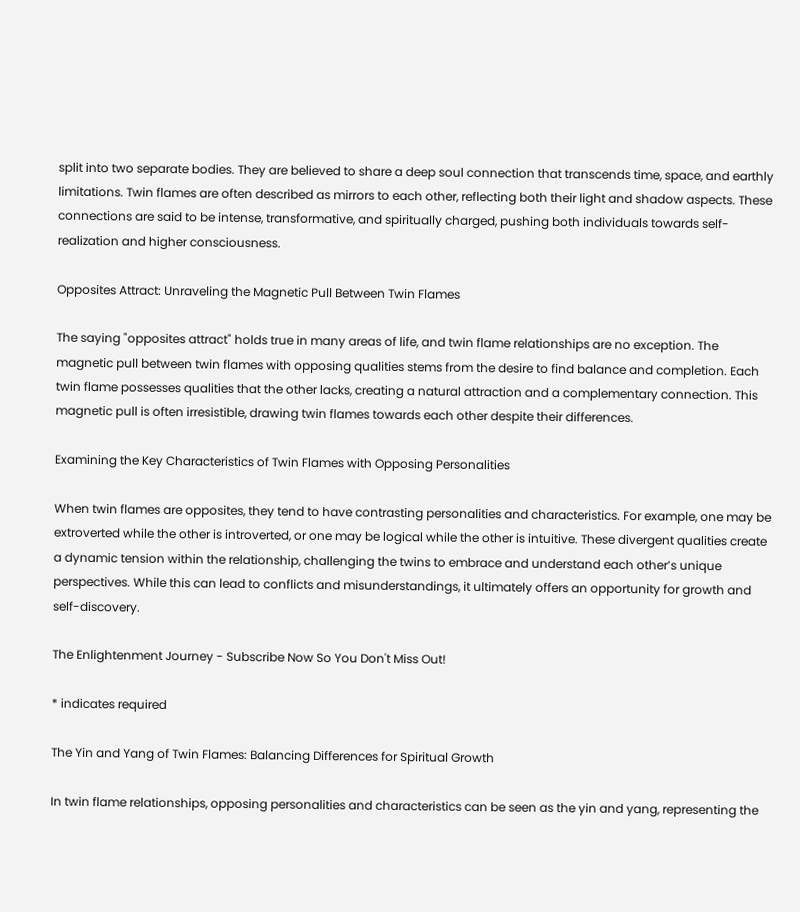split into two separate bodies. They are believed to share a deep soul connection that transcends time, space, and earthly limitations. Twin flames are often described as mirrors to each other, reflecting both their light and shadow aspects. These connections are said to be intense, transformative, and spiritually charged, pushing both individuals towards self-realization and higher consciousness.

Opposites Attract: Unraveling the Magnetic Pull Between Twin Flames

The saying "opposites attract" holds true in many areas of life, and twin flame relationships are no exception. The magnetic pull between twin flames with opposing qualities stems from the desire to find balance and completion. Each twin flame possesses qualities that the other lacks, creating a natural attraction and a complementary connection. This magnetic pull is often irresistible, drawing twin flames towards each other despite their differences.

Examining the Key Characteristics of Twin Flames with Opposing Personalities

When twin flames are opposites, they tend to have contrasting personalities and characteristics. For example, one may be extroverted while the other is introverted, or one may be logical while the other is intuitive. These divergent qualities create a dynamic tension within the relationship, challenging the twins to embrace and understand each other’s unique perspectives. While this can lead to conflicts and misunderstandings, it ultimately offers an opportunity for growth and self-discovery.

The Enlightenment Journey - Subscribe Now So You Don't Miss Out!

* indicates required

The Yin and Yang of Twin Flames: Balancing Differences for Spiritual Growth

In twin flame relationships, opposing personalities and characteristics can be seen as the yin and yang, representing the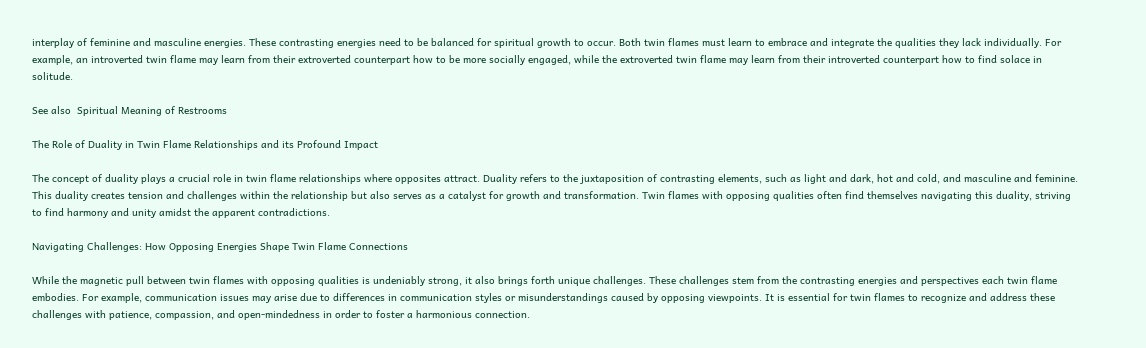interplay of feminine and masculine energies. These contrasting energies need to be balanced for spiritual growth to occur. Both twin flames must learn to embrace and integrate the qualities they lack individually. For example, an introverted twin flame may learn from their extroverted counterpart how to be more socially engaged, while the extroverted twin flame may learn from their introverted counterpart how to find solace in solitude.

See also  Spiritual Meaning of Restrooms

The Role of Duality in Twin Flame Relationships and its Profound Impact

The concept of duality plays a crucial role in twin flame relationships where opposites attract. Duality refers to the juxtaposition of contrasting elements, such as light and dark, hot and cold, and masculine and feminine. This duality creates tension and challenges within the relationship but also serves as a catalyst for growth and transformation. Twin flames with opposing qualities often find themselves navigating this duality, striving to find harmony and unity amidst the apparent contradictions.

Navigating Challenges: How Opposing Energies Shape Twin Flame Connections

While the magnetic pull between twin flames with opposing qualities is undeniably strong, it also brings forth unique challenges. These challenges stem from the contrasting energies and perspectives each twin flame embodies. For example, communication issues may arise due to differences in communication styles or misunderstandings caused by opposing viewpoints. It is essential for twin flames to recognize and address these challenges with patience, compassion, and open-mindedness in order to foster a harmonious connection.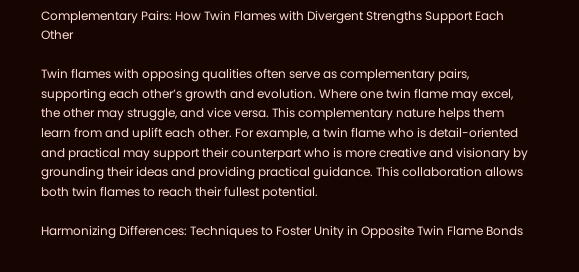Complementary Pairs: How Twin Flames with Divergent Strengths Support Each Other

Twin flames with opposing qualities often serve as complementary pairs, supporting each other’s growth and evolution. Where one twin flame may excel, the other may struggle, and vice versa. This complementary nature helps them learn from and uplift each other. For example, a twin flame who is detail-oriented and practical may support their counterpart who is more creative and visionary by grounding their ideas and providing practical guidance. This collaboration allows both twin flames to reach their fullest potential.

Harmonizing Differences: Techniques to Foster Unity in Opposite Twin Flame Bonds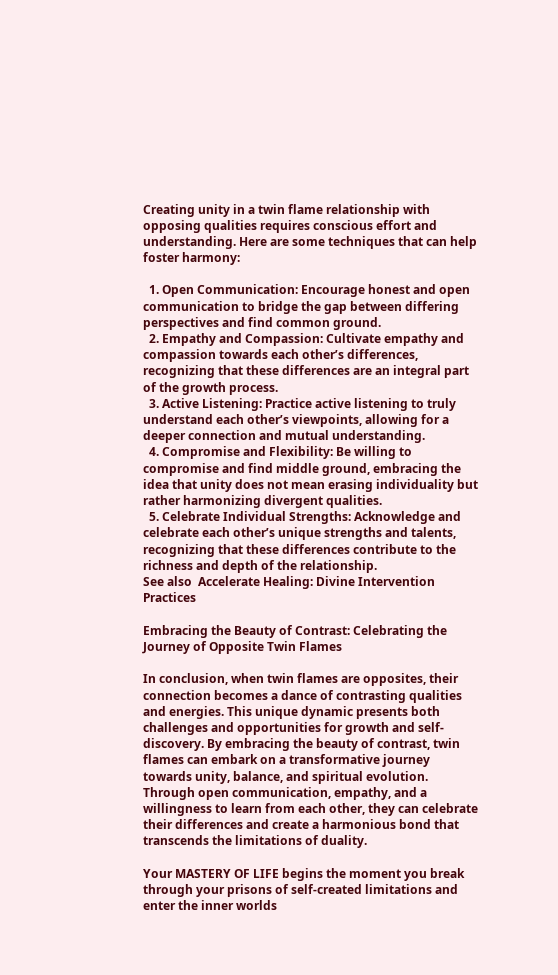Creating unity in a twin flame relationship with opposing qualities requires conscious effort and understanding. Here are some techniques that can help foster harmony:

  1. Open Communication: Encourage honest and open communication to bridge the gap between differing perspectives and find common ground.
  2. Empathy and Compassion: Cultivate empathy and compassion towards each other’s differences, recognizing that these differences are an integral part of the growth process.
  3. Active Listening: Practice active listening to truly understand each other’s viewpoints, allowing for a deeper connection and mutual understanding.
  4. Compromise and Flexibility: Be willing to compromise and find middle ground, embracing the idea that unity does not mean erasing individuality but rather harmonizing divergent qualities.
  5. Celebrate Individual Strengths: Acknowledge and celebrate each other’s unique strengths and talents, recognizing that these differences contribute to the richness and depth of the relationship.
See also  Accelerate Healing: Divine Intervention Practices

Embracing the Beauty of Contrast: Celebrating the Journey of Opposite Twin Flames

In conclusion, when twin flames are opposites, their connection becomes a dance of contrasting qualities and energies. This unique dynamic presents both challenges and opportunities for growth and self-discovery. By embracing the beauty of contrast, twin flames can embark on a transformative journey towards unity, balance, and spiritual evolution. Through open communication, empathy, and a willingness to learn from each other, they can celebrate their differences and create a harmonious bond that transcends the limitations of duality.

Your MASTERY OF LIFE begins the moment you break through your prisons of self-created limitations and enter the inner worlds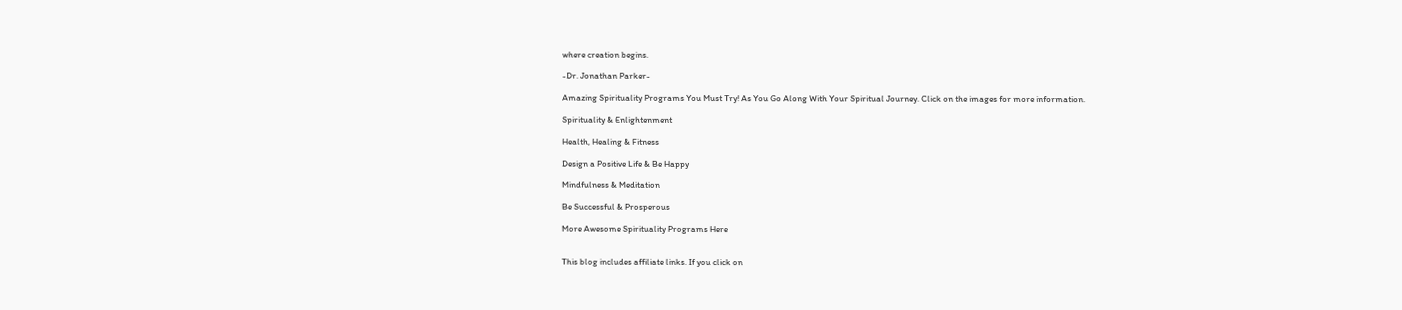where creation begins.

-Dr. Jonathan Parker-

Amazing Spirituality Programs You Must Try! As You Go Along With Your Spiritual Journey. Click on the images for more information.

Spirituality & Enlightenment

Health, Healing & Fitness

Design a Positive Life & Be Happy

Mindfulness & Meditation

Be Successful & Prosperous

More Awesome Spirituality Programs Here


This blog includes affiliate links. If you click on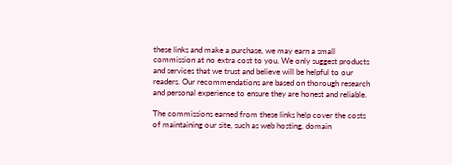these links and make a purchase, we may earn a small commission at no extra cost to you. We only suggest products and services that we trust and believe will be helpful to our readers. Our recommendations are based on thorough research and personal experience to ensure they are honest and reliable.

The commissions earned from these links help cover the costs of maintaining our site, such as web hosting, domain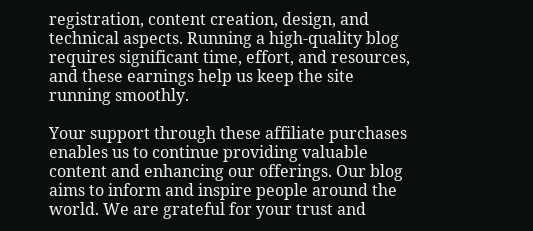registration, content creation, design, and technical aspects. Running a high-quality blog requires significant time, effort, and resources, and these earnings help us keep the site running smoothly.

Your support through these affiliate purchases enables us to continue providing valuable content and enhancing our offerings. Our blog aims to inform and inspire people around the world. We are grateful for your trust and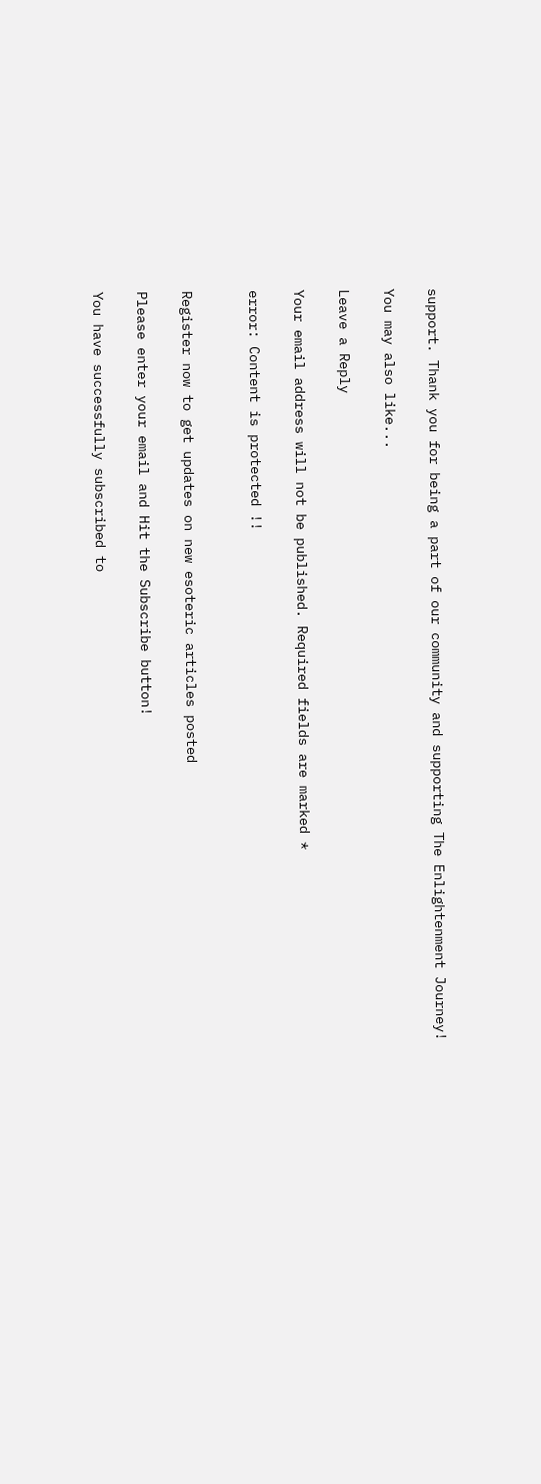support. Thank you for being a part of our community and supporting The Enlightenment Journey!

You may also like...

Leave a Reply

Your email address will not be published. Required fields are marked *

error: Content is protected !!


Register now to get updates on new esoteric articles posted

Please enter your email and Hit the Subscribe button!

You have successfully subscribed to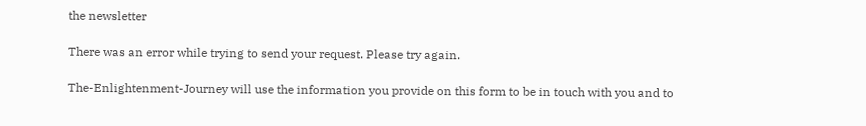the newsletter

There was an error while trying to send your request. Please try again.

The-Enlightenment-Journey will use the information you provide on this form to be in touch with you and to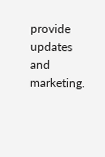provide updates and marketing.